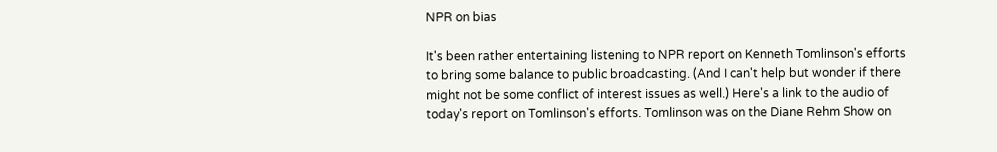NPR on bias

It's been rather entertaining listening to NPR report on Kenneth Tomlinson's efforts to bring some balance to public broadcasting. (And I can't help but wonder if there might not be some conflict of interest issues as well.) Here's a link to the audio of today's report on Tomlinson's efforts. Tomlinson was on the Diane Rehm Show on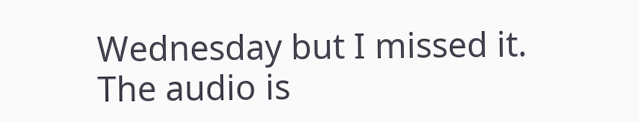Wednesday but I missed it. The audio is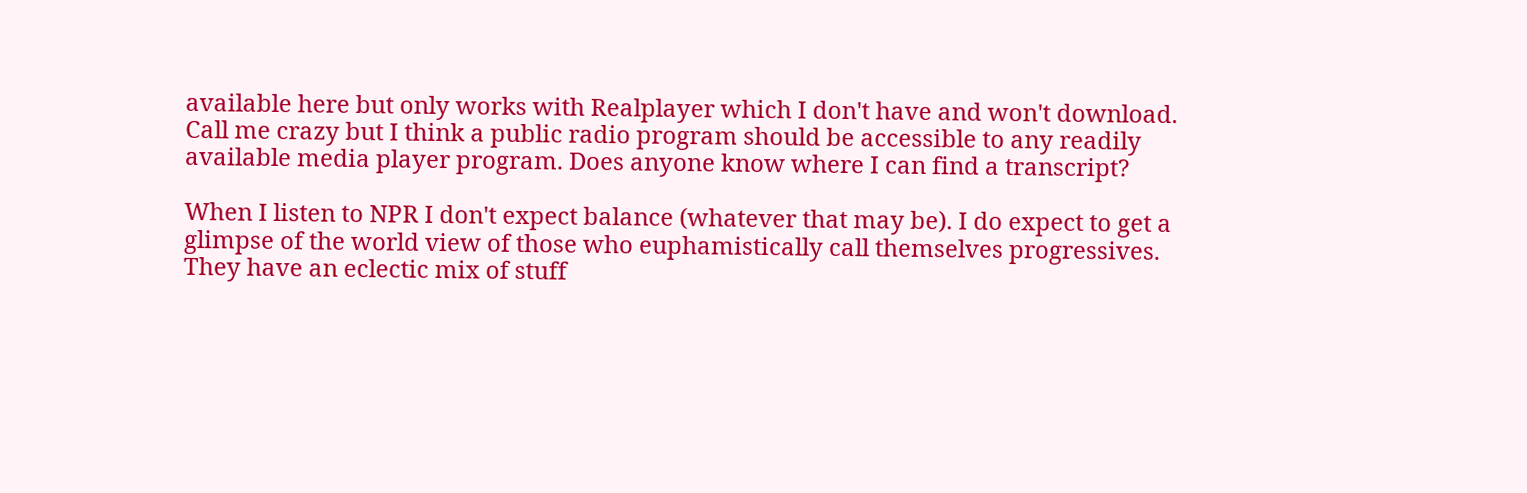available here but only works with Realplayer which I don't have and won't download. Call me crazy but I think a public radio program should be accessible to any readily available media player program. Does anyone know where I can find a transcript?

When I listen to NPR I don't expect balance (whatever that may be). I do expect to get a glimpse of the world view of those who euphamistically call themselves progressives. They have an eclectic mix of stuff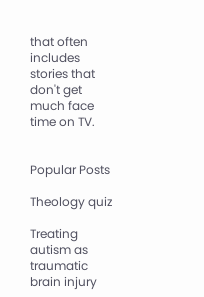that often includes stories that don't get much face time on TV.


Popular Posts

Theology quiz

Treating autism as traumatic brain injury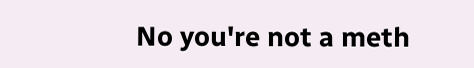No you're not a meth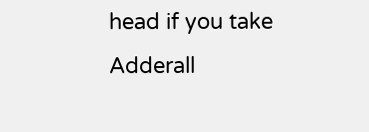head if you take Adderall